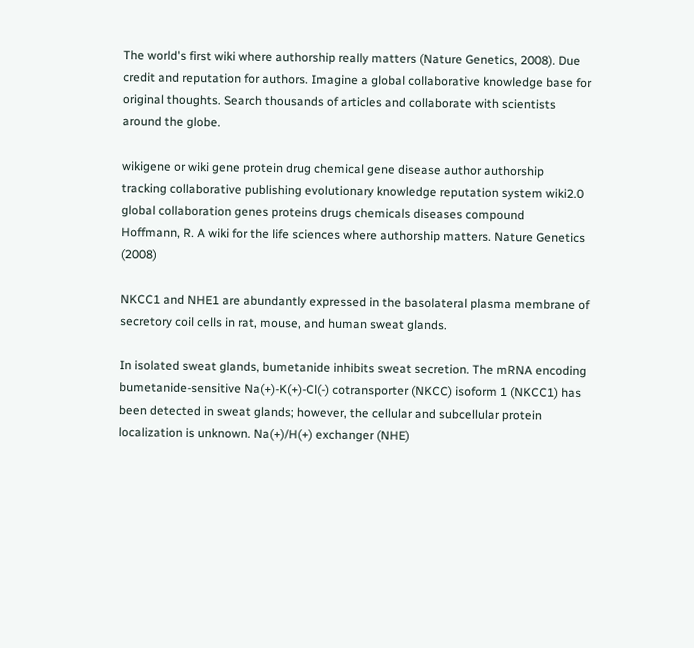The world's first wiki where authorship really matters (Nature Genetics, 2008). Due credit and reputation for authors. Imagine a global collaborative knowledge base for original thoughts. Search thousands of articles and collaborate with scientists around the globe.

wikigene or wiki gene protein drug chemical gene disease author authorship tracking collaborative publishing evolutionary knowledge reputation system wiki2.0 global collaboration genes proteins drugs chemicals diseases compound
Hoffmann, R. A wiki for the life sciences where authorship matters. Nature Genetics (2008)

NKCC1 and NHE1 are abundantly expressed in the basolateral plasma membrane of secretory coil cells in rat, mouse, and human sweat glands.

In isolated sweat glands, bumetanide inhibits sweat secretion. The mRNA encoding bumetanide-sensitive Na(+)-K(+)-Cl(-) cotransporter (NKCC) isoform 1 (NKCC1) has been detected in sweat glands; however, the cellular and subcellular protein localization is unknown. Na(+)/H(+) exchanger (NHE)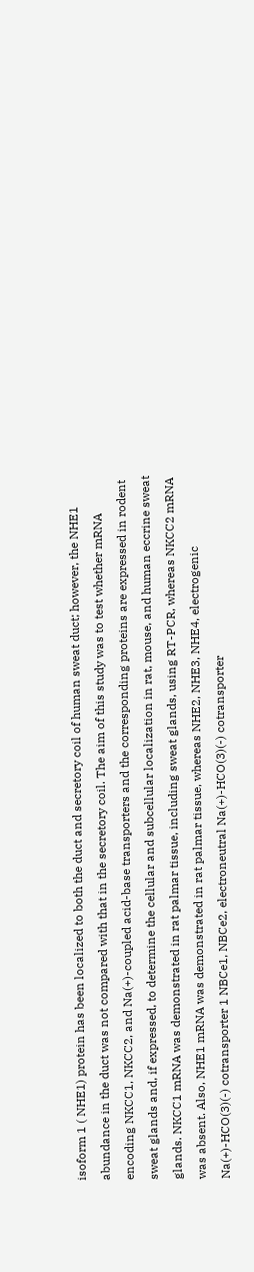isoform 1 ( NHE1) protein has been localized to both the duct and secretory coil of human sweat duct; however, the NHE1 abundance in the duct was not compared with that in the secretory coil. The aim of this study was to test whether mRNA encoding NKCC1, NKCC2, and Na(+)-coupled acid-base transporters and the corresponding proteins are expressed in rodent sweat glands and, if expressed, to determine the cellular and subcellular localization in rat, mouse, and human eccrine sweat glands. NKCC1 mRNA was demonstrated in rat palmar tissue, including sweat glands, using RT-PCR, whereas NKCC2 mRNA was absent. Also, NHE1 mRNA was demonstrated in rat palmar tissue, whereas NHE2, NHE3, NHE4, electrogenic Na(+)-HCO(3)(-) cotransporter 1 NBCe1, NBCe2, electroneutral Na(+)-HCO(3)(-) cotransporter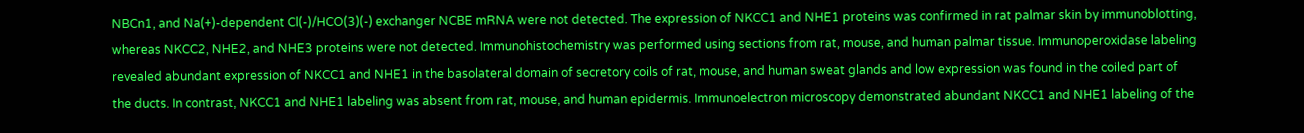NBCn1, and Na(+)-dependent Cl(-)/HCO(3)(-) exchanger NCBE mRNA were not detected. The expression of NKCC1 and NHE1 proteins was confirmed in rat palmar skin by immunoblotting, whereas NKCC2, NHE2, and NHE3 proteins were not detected. Immunohistochemistry was performed using sections from rat, mouse, and human palmar tissue. Immunoperoxidase labeling revealed abundant expression of NKCC1 and NHE1 in the basolateral domain of secretory coils of rat, mouse, and human sweat glands and low expression was found in the coiled part of the ducts. In contrast, NKCC1 and NHE1 labeling was absent from rat, mouse, and human epidermis. Immunoelectron microscopy demonstrated abundant NKCC1 and NHE1 labeling of the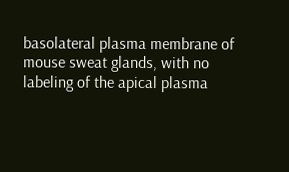basolateral plasma membrane of mouse sweat glands, with no labeling of the apical plasma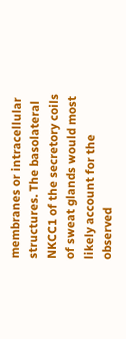membranes or intracellular structures. The basolateral NKCC1 of the secretory coils of sweat glands would most likely account for the observed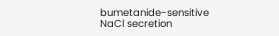bumetanide-sensitive NaCl secretion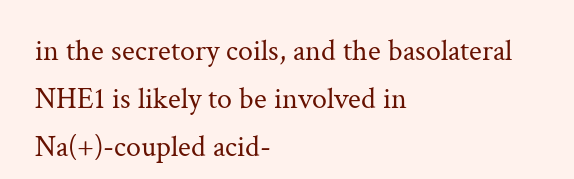in the secretory coils, and the basolateral NHE1 is likely to be involved in Na(+)-coupled acid-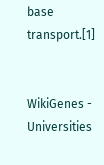base transport.[1]


WikiGenes - Universities